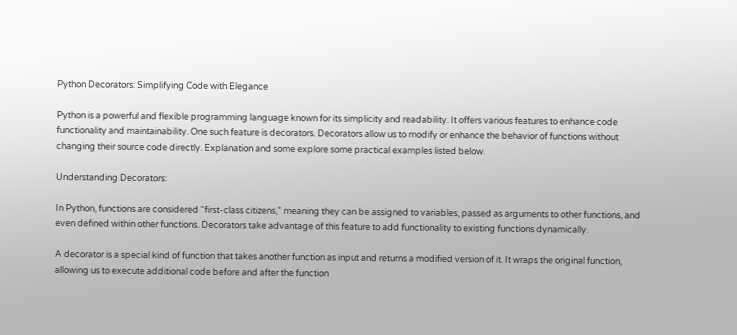Python Decorators: Simplifying Code with Elegance

Python is a powerful and flexible programming language known for its simplicity and readability. It offers various features to enhance code functionality and maintainability. One such feature is decorators. Decorators allow us to modify or enhance the behavior of functions without changing their source code directly. Explanation and some explore some practical examples listed below.

Understanding Decorators:

In Python, functions are considered “first-class citizens,” meaning they can be assigned to variables, passed as arguments to other functions, and even defined within other functions. Decorators take advantage of this feature to add functionality to existing functions dynamically.

A decorator is a special kind of function that takes another function as input and returns a modified version of it. It wraps the original function, allowing us to execute additional code before and after the function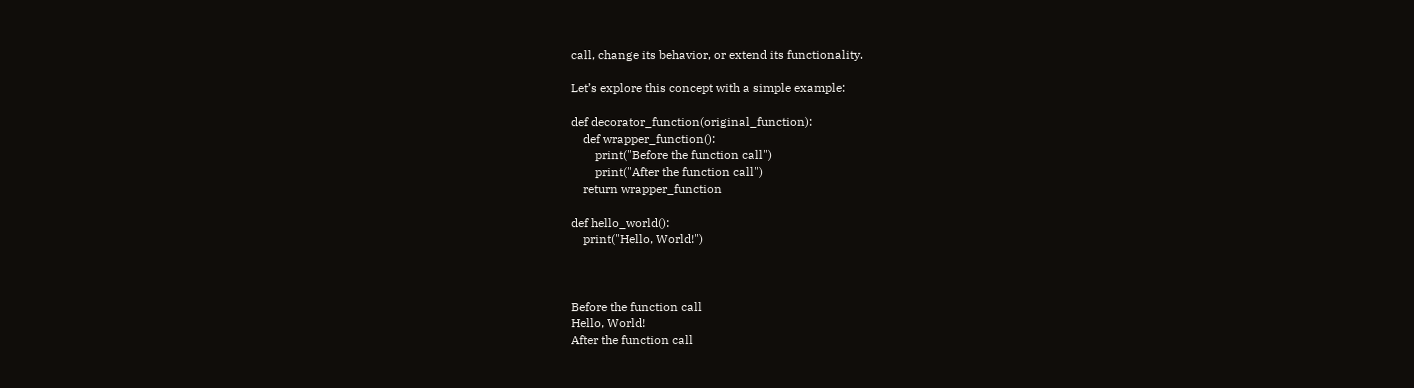call, change its behavior, or extend its functionality.

Let’s explore this concept with a simple example:

def decorator_function(original_function):
    def wrapper_function():
        print("Before the function call")
        print("After the function call")
    return wrapper_function

def hello_world():
    print("Hello, World!")



Before the function call
Hello, World!
After the function call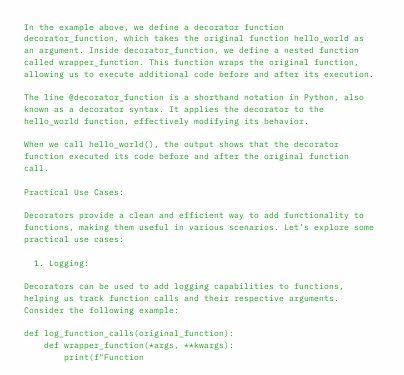In the example above, we define a decorator function decorator_function, which takes the original function hello_world as an argument. Inside decorator_function, we define a nested function called wrapper_function. This function wraps the original function, allowing us to execute additional code before and after its execution.

The line @decorator_function is a shorthand notation in Python, also known as a decorator syntax. It applies the decorator to the hello_world function, effectively modifying its behavior.

When we call hello_world(), the output shows that the decorator function executed its code before and after the original function call.

Practical Use Cases:

Decorators provide a clean and efficient way to add functionality to functions, making them useful in various scenarios. Let’s explore some practical use cases:

  1. Logging:

Decorators can be used to add logging capabilities to functions, helping us track function calls and their respective arguments. Consider the following example:

def log_function_calls(original_function):
    def wrapper_function(*args, **kwargs):
        print(f"Function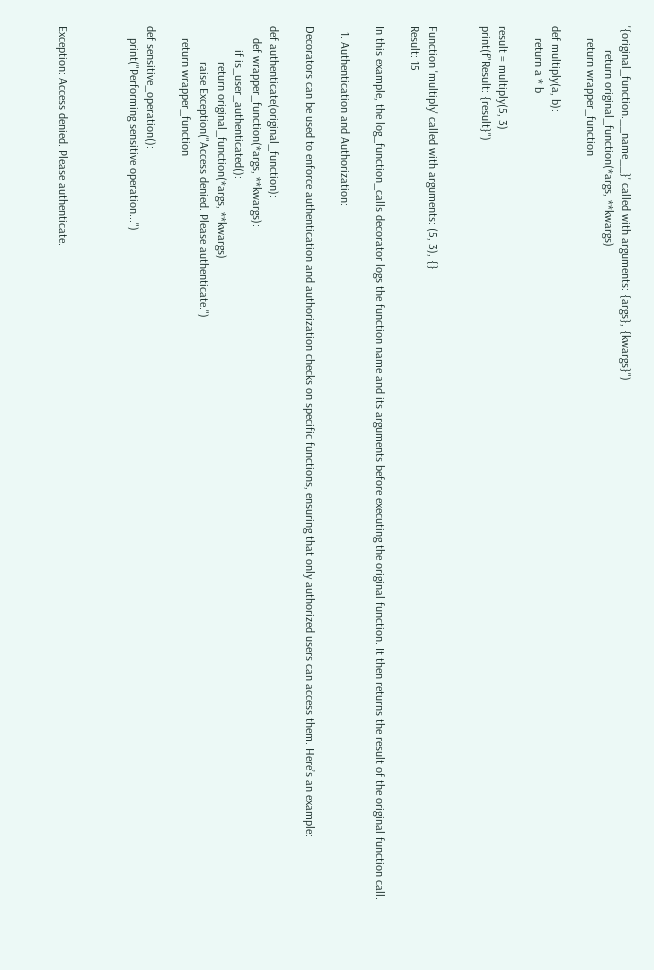'{original_function.__name__}' called with arguments: {args}, {kwargs}")
        return original_function(*args, **kwargs)
    return wrapper_function

def multiply(a, b):
    return a * b

result = multiply(5, 3)
print(f"Result: {result}")


Function 'multiply' called with arguments: (5, 3), {}
Result: 15

In this example, the log_function_calls decorator logs the function name and its arguments before executing the original function. It then returns the result of the original function call.

  1. Authentication and Authorization:

Decorators can be used to enforce authentication and authorization checks on specific functions, ensuring that only authorized users can access them. Here’s an example:

def authenticate(original_function):
    def wrapper_function(*args, **kwargs):
        if is_user_authenticated():
            return original_function(*args, **kwargs)
            raise Exception("Access denied. Please authenticate.")
    return wrapper_function

def sensitive_operation():
    print("Performing sensitive operation...")



Exception: Access denied. Please authenticate.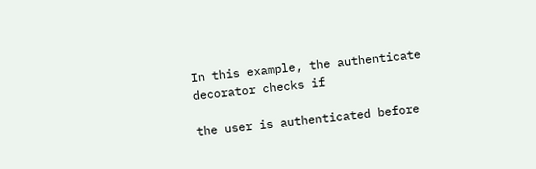In this example, the authenticate decorator checks if

the user is authenticated before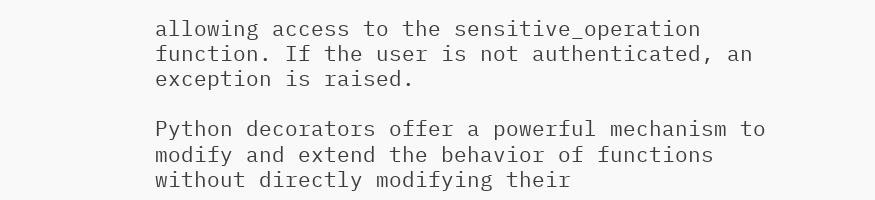allowing access to the sensitive_operation function. If the user is not authenticated, an exception is raised.

Python decorators offer a powerful mechanism to modify and extend the behavior of functions without directly modifying their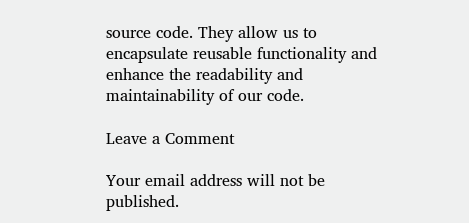source code. They allow us to encapsulate reusable functionality and enhance the readability and maintainability of our code.

Leave a Comment

Your email address will not be published.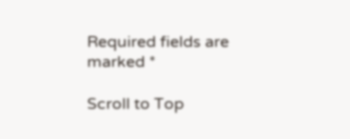Required fields are marked *

Scroll to Top